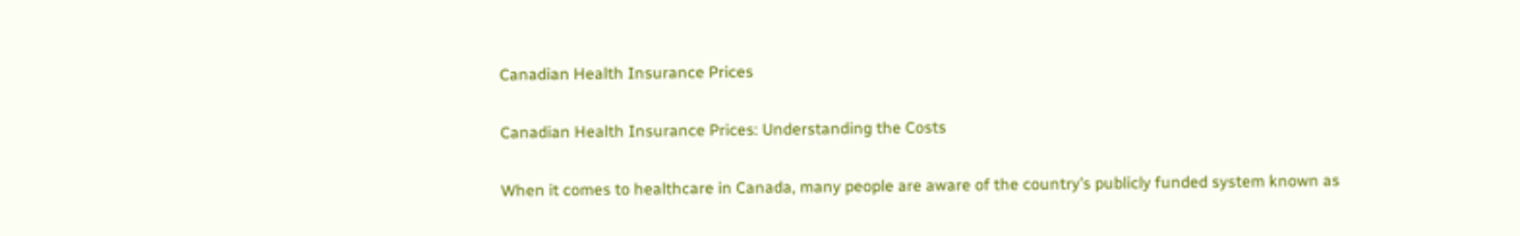Canadian Health Insurance Prices

Canadian Health Insurance Prices: Understanding the Costs

When it comes to healthcare in Canada, many people are aware of the country’s publicly funded system known as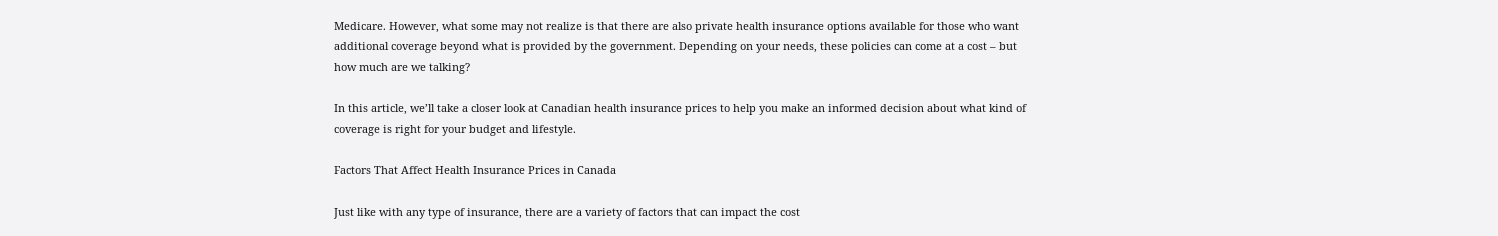Medicare. However, what some may not realize is that there are also private health insurance options available for those who want additional coverage beyond what is provided by the government. Depending on your needs, these policies can come at a cost – but how much are we talking?

In this article, we’ll take a closer look at Canadian health insurance prices to help you make an informed decision about what kind of coverage is right for your budget and lifestyle.

Factors That Affect Health Insurance Prices in Canada

Just like with any type of insurance, there are a variety of factors that can impact the cost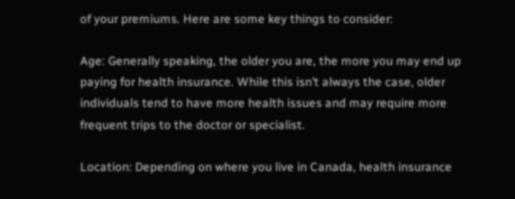of your premiums. Here are some key things to consider:

Age: Generally speaking, the older you are, the more you may end up paying for health insurance. While this isn’t always the case, older individuals tend to have more health issues and may require more frequent trips to the doctor or specialist.

Location: Depending on where you live in Canada, health insurance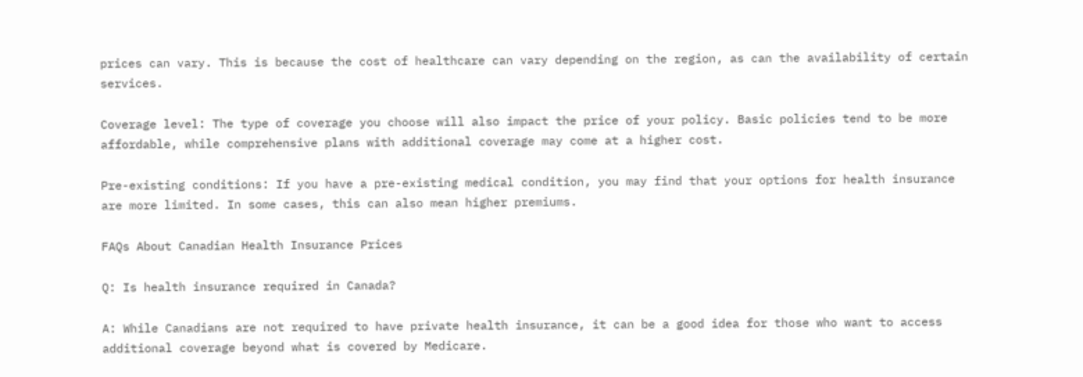prices can vary. This is because the cost of healthcare can vary depending on the region, as can the availability of certain services.

Coverage level: The type of coverage you choose will also impact the price of your policy. Basic policies tend to be more affordable, while comprehensive plans with additional coverage may come at a higher cost.

Pre-existing conditions: If you have a pre-existing medical condition, you may find that your options for health insurance are more limited. In some cases, this can also mean higher premiums.

FAQs About Canadian Health Insurance Prices

Q: Is health insurance required in Canada?

A: While Canadians are not required to have private health insurance, it can be a good idea for those who want to access additional coverage beyond what is covered by Medicare.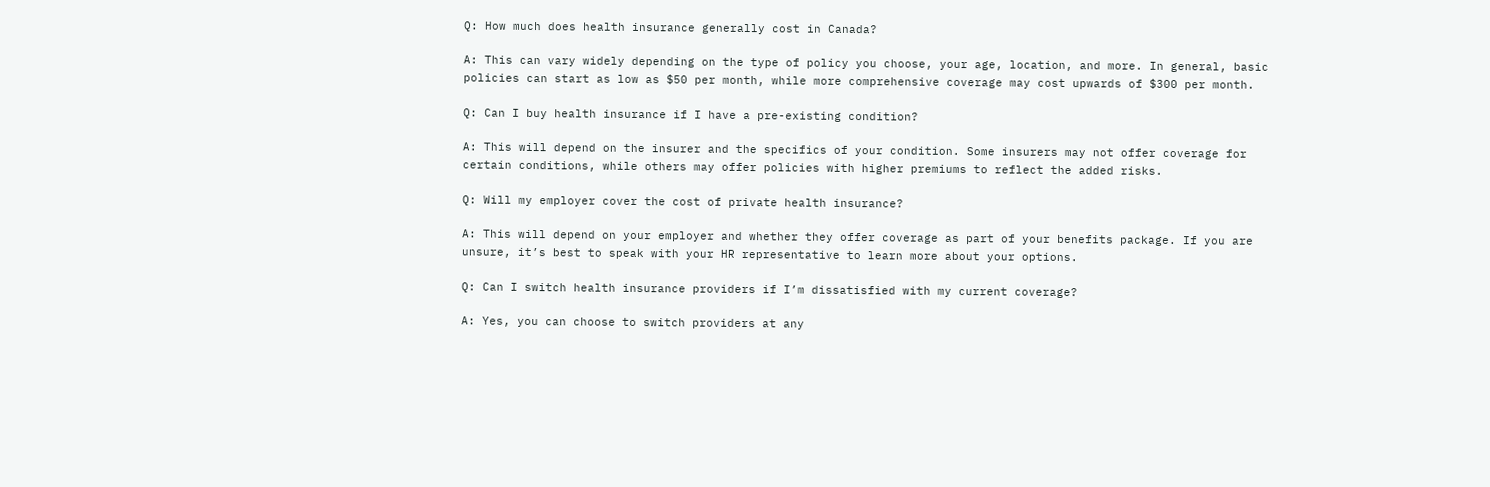Q: How much does health insurance generally cost in Canada?

A: This can vary widely depending on the type of policy you choose, your age, location, and more. In general, basic policies can start as low as $50 per month, while more comprehensive coverage may cost upwards of $300 per month.

Q: Can I buy health insurance if I have a pre-existing condition?

A: This will depend on the insurer and the specifics of your condition. Some insurers may not offer coverage for certain conditions, while others may offer policies with higher premiums to reflect the added risks.

Q: Will my employer cover the cost of private health insurance?

A: This will depend on your employer and whether they offer coverage as part of your benefits package. If you are unsure, it’s best to speak with your HR representative to learn more about your options.

Q: Can I switch health insurance providers if I’m dissatisfied with my current coverage?

A: Yes, you can choose to switch providers at any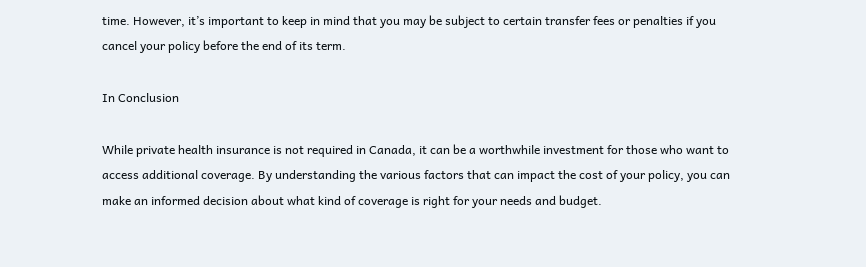time. However, it’s important to keep in mind that you may be subject to certain transfer fees or penalties if you cancel your policy before the end of its term.

In Conclusion

While private health insurance is not required in Canada, it can be a worthwhile investment for those who want to access additional coverage. By understanding the various factors that can impact the cost of your policy, you can make an informed decision about what kind of coverage is right for your needs and budget.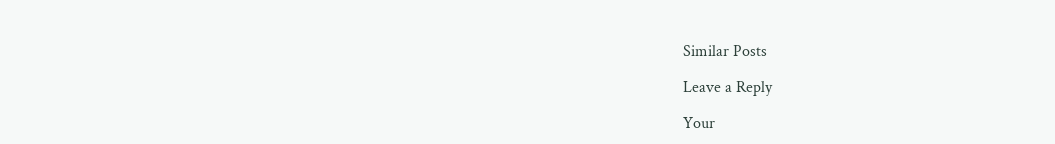Similar Posts

Leave a Reply

Your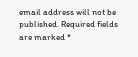email address will not be published. Required fields are marked *